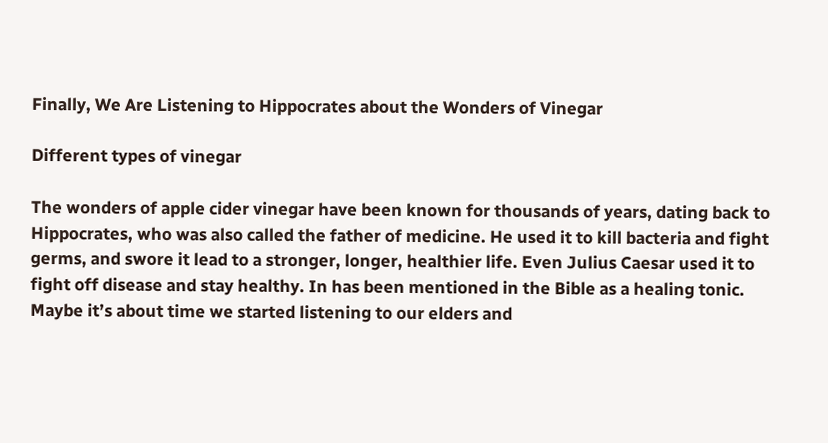Finally, We Are Listening to Hippocrates about the Wonders of Vinegar

Different types of vinegar

The wonders of apple cider vinegar have been known for thousands of years, dating back to Hippocrates, who was also called the father of medicine. He used it to kill bacteria and fight germs, and swore it lead to a stronger, longer, healthier life. Even Julius Caesar used it to fight off disease and stay healthy. In has been mentioned in the Bible as a healing tonic. Maybe it’s about time we started listening to our elders and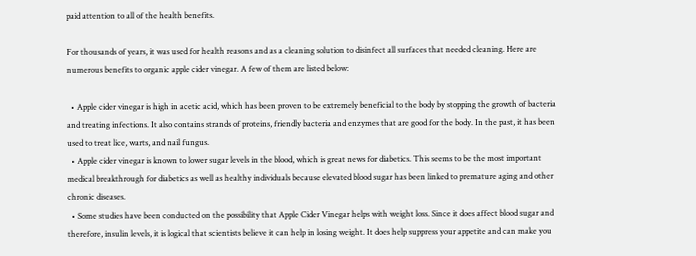paid attention to all of the health benefits.

For thousands of years, it was used for health reasons and as a cleaning solution to disinfect all surfaces that needed cleaning. Here are numerous benefits to organic apple cider vinegar. A few of them are listed below:

  • Apple cider vinegar is high in acetic acid, which has been proven to be extremely beneficial to the body by stopping the growth of bacteria and treating infections. It also contains strands of proteins, friendly bacteria and enzymes that are good for the body. In the past, it has been used to treat lice, warts, and nail fungus.
  • Apple cider vinegar is known to lower sugar levels in the blood, which is great news for diabetics. This seems to be the most important medical breakthrough for diabetics as well as healthy individuals because elevated blood sugar has been linked to premature aging and other chronic diseases.
  • Some studies have been conducted on the possibility that Apple Cider Vinegar helps with weight loss. Since it does affect blood sugar and therefore, insulin levels, it is logical that scientists believe it can help in losing weight. It does help suppress your appetite and can make you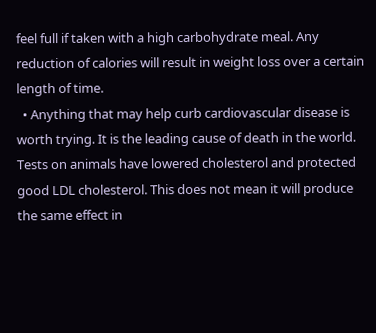feel full if taken with a high carbohydrate meal. Any reduction of calories will result in weight loss over a certain length of time.
  • Anything that may help curb cardiovascular disease is worth trying. It is the leading cause of death in the world. Tests on animals have lowered cholesterol and protected good LDL cholesterol. This does not mean it will produce the same effect in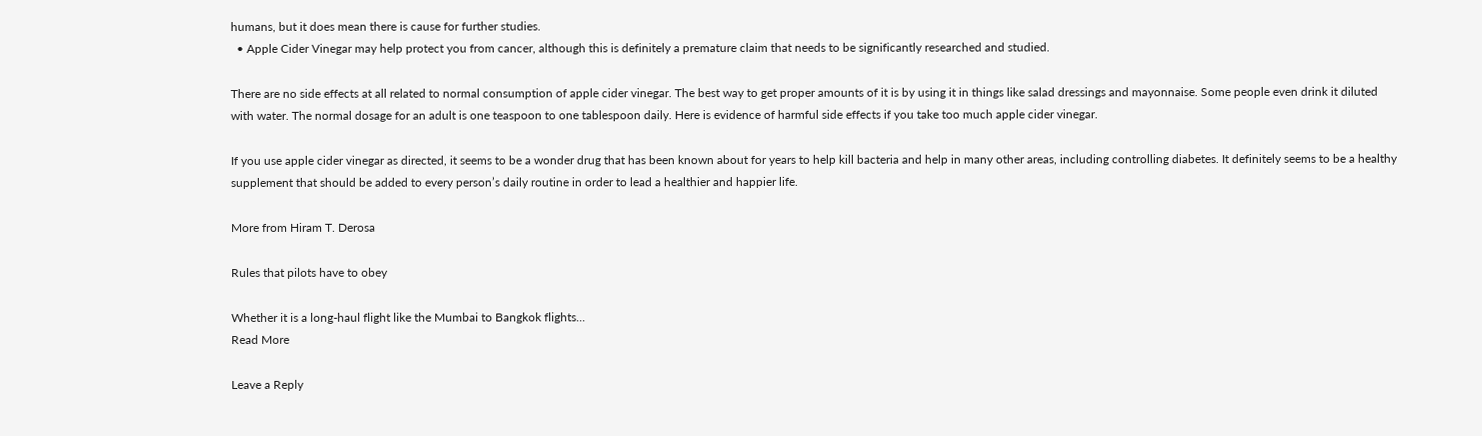humans, but it does mean there is cause for further studies.
  • Apple Cider Vinegar may help protect you from cancer, although this is definitely a premature claim that needs to be significantly researched and studied.

There are no side effects at all related to normal consumption of apple cider vinegar. The best way to get proper amounts of it is by using it in things like salad dressings and mayonnaise. Some people even drink it diluted with water. The normal dosage for an adult is one teaspoon to one tablespoon daily. Here is evidence of harmful side effects if you take too much apple cider vinegar.

If you use apple cider vinegar as directed, it seems to be a wonder drug that has been known about for years to help kill bacteria and help in many other areas, including controlling diabetes. It definitely seems to be a healthy supplement that should be added to every person’s daily routine in order to lead a healthier and happier life.

More from Hiram T. Derosa

Rules that pilots have to obey

Whether it is a long-haul flight like the Mumbai to Bangkok flights...
Read More

Leave a Reply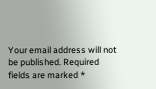Your email address will not be published. Required fields are marked *